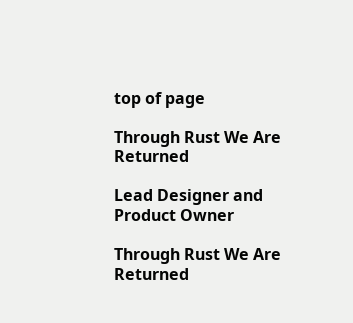top of page

Through Rust We Are Returned

Lead Designer and Product Owner

Through Rust We Are Returned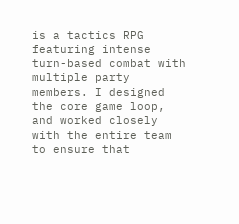is a tactics RPG featuring intense turn-based combat with multiple party members. I designed the core game loop, and worked closely with the entire team to ensure that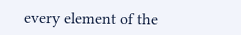every element of the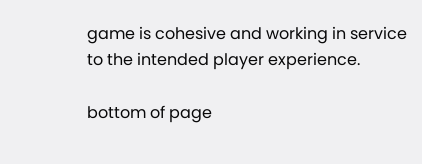game is cohesive and working in service to the intended player experience.

bottom of page